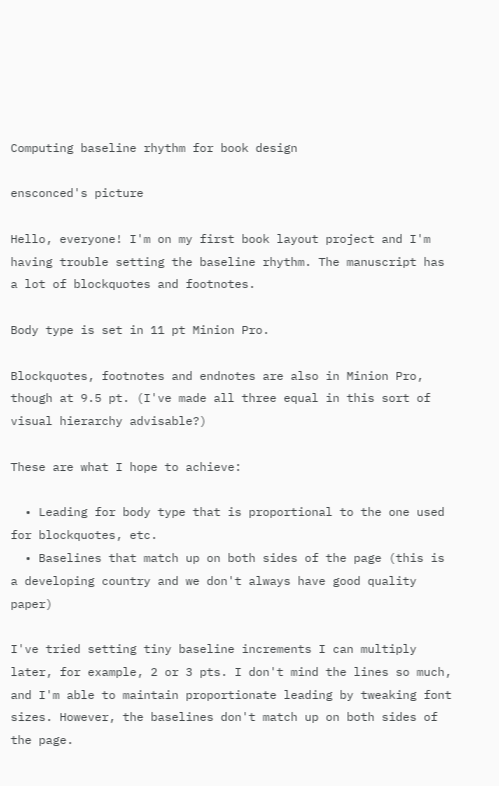Computing baseline rhythm for book design

ensconced's picture

Hello, everyone! I'm on my first book layout project and I'm having trouble setting the baseline rhythm. The manuscript has a lot of blockquotes and footnotes.

Body type is set in 11 pt Minion Pro.

Blockquotes, footnotes and endnotes are also in Minion Pro, though at 9.5 pt. (I've made all three equal in this sort of visual hierarchy advisable?)

These are what I hope to achieve:

  • Leading for body type that is proportional to the one used for blockquotes, etc.
  • Baselines that match up on both sides of the page (this is a developing country and we don't always have good quality paper)

I've tried setting tiny baseline increments I can multiply later, for example, 2 or 3 pts. I don't mind the lines so much, and I'm able to maintain proportionate leading by tweaking font sizes. However, the baselines don't match up on both sides of the page.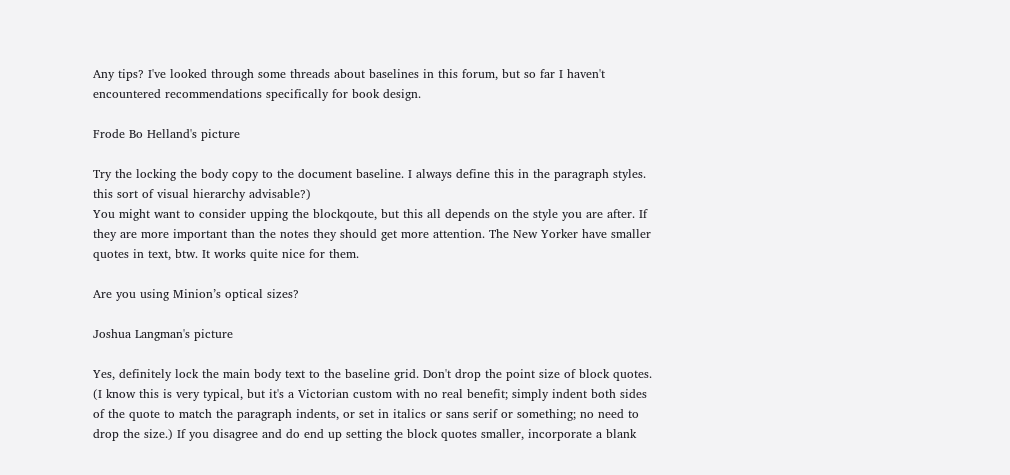Any tips? I've looked through some threads about baselines in this forum, but so far I haven't encountered recommendations specifically for book design.

Frode Bo Helland's picture

Try the locking the body copy to the document baseline. I always define this in the paragraph styles. this sort of visual hierarchy advisable?)
You might want to consider upping the blockqoute, but this all depends on the style you are after. If they are more important than the notes they should get more attention. The New Yorker have smaller quotes in text, btw. It works quite nice for them.

Are you using Minion’s optical sizes?

Joshua Langman's picture

Yes, definitely lock the main body text to the baseline grid. Don't drop the point size of block quotes. (I know this is very typical, but it's a Victorian custom with no real benefit; simply indent both sides of the quote to match the paragraph indents, or set in italics or sans serif or something; no need to drop the size.) If you disagree and do end up setting the block quotes smaller, incorporate a blank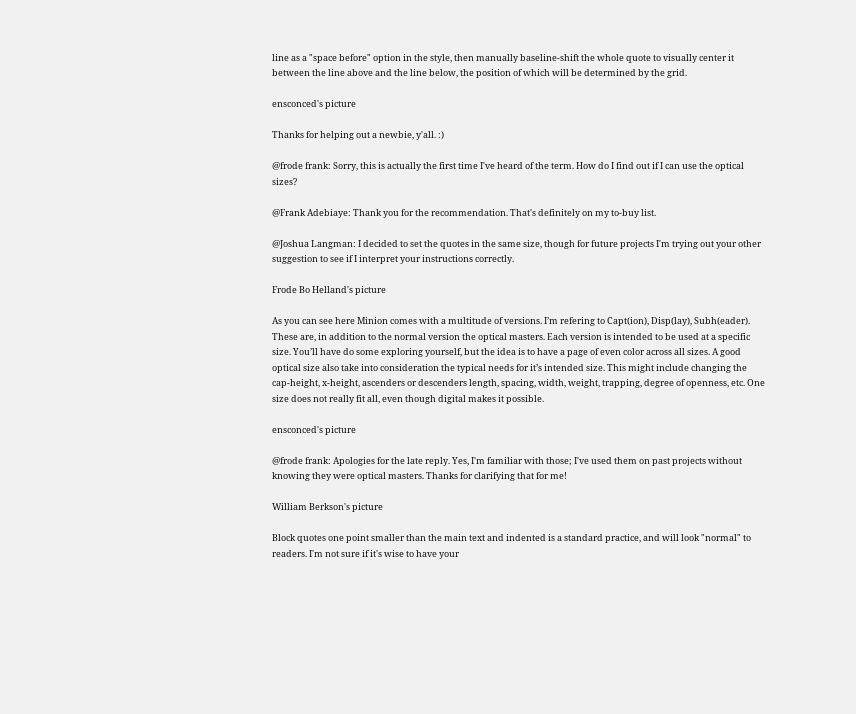line as a "space before" option in the style, then manually baseline-shift the whole quote to visually center it between the line above and the line below, the position of which will be determined by the grid.

ensconced's picture

Thanks for helping out a newbie, y'all. :)

@frode frank: Sorry, this is actually the first time I've heard of the term. How do I find out if I can use the optical sizes?

@Frank Adebiaye: Thank you for the recommendation. That's definitely on my to-buy list.

@Joshua Langman: I decided to set the quotes in the same size, though for future projects I'm trying out your other suggestion to see if I interpret your instructions correctly.

Frode Bo Helland's picture

As you can see here Minion comes with a multitude of versions. I’m refering to Capt(ion), Disp(lay), Subh(eader). These are, in addition to the normal version the optical masters. Each version is intended to be used at a specific size. You’ll have do some exploring yourself, but the idea is to have a page of even color across all sizes. A good optical size also take into consideration the typical needs for it’s intended size. This might include changing the cap-height, x-height, ascenders or descenders length, spacing, width, weight, trapping, degree of openness, etc. One size does not really fit all, even though digital makes it possible.

ensconced's picture

@frode frank: Apologies for the late reply. Yes, I'm familiar with those; I've used them on past projects without knowing they were optical masters. Thanks for clarifying that for me!

William Berkson's picture

Block quotes one point smaller than the main text and indented is a standard practice, and will look "normal" to readers. I'm not sure if it's wise to have your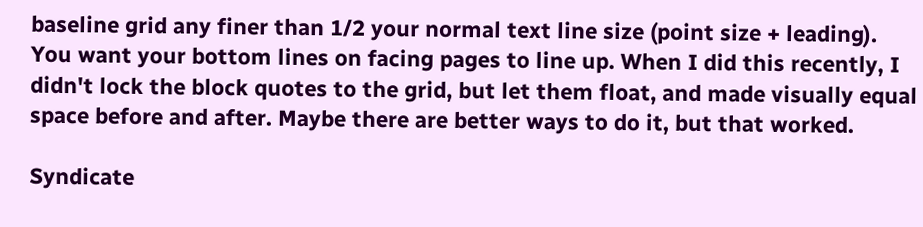baseline grid any finer than 1/2 your normal text line size (point size + leading). You want your bottom lines on facing pages to line up. When I did this recently, I didn't lock the block quotes to the grid, but let them float, and made visually equal space before and after. Maybe there are better ways to do it, but that worked.

Syndicate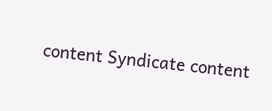content Syndicate content